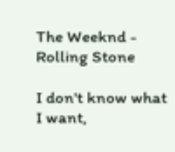The Weeknd - Rolling Stone

I don't know what I want,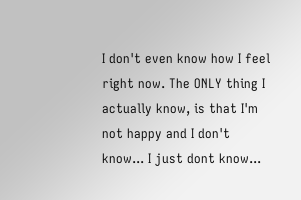I don't even know how I feel right now. The ONLY thing I actually know, is that I'm not happy and I don't know... I just dont know...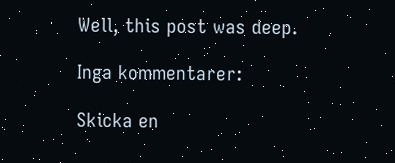Well, this post was deep.

Inga kommentarer:

Skicka en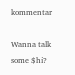kommentar

Wanna talk some $hi?